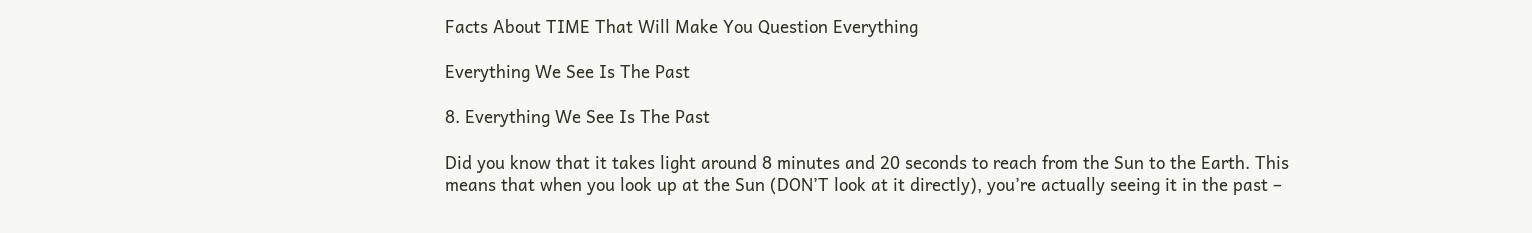Facts About TIME That Will Make You Question Everything

Everything We See Is The Past

8. Everything We See Is The Past

Did you know that it takes light around 8 minutes and 20 seconds to reach from the Sun to the Earth. This means that when you look up at the Sun (DON’T look at it directly), you’re actually seeing it in the past –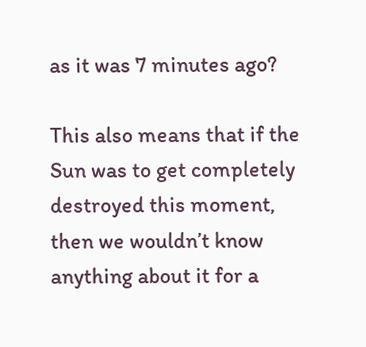as it was 7 minutes ago?

This also means that if the Sun was to get completely destroyed this moment, then we wouldn’t know anything about it for a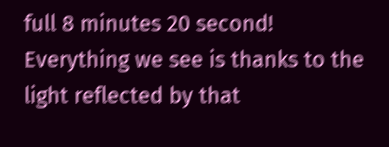full 8 minutes 20 second! Everything we see is thanks to the light reflected by that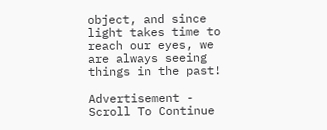object, and since light takes time to reach our eyes, we are always seeing things in the past!

Advertisement - Scroll To Continue